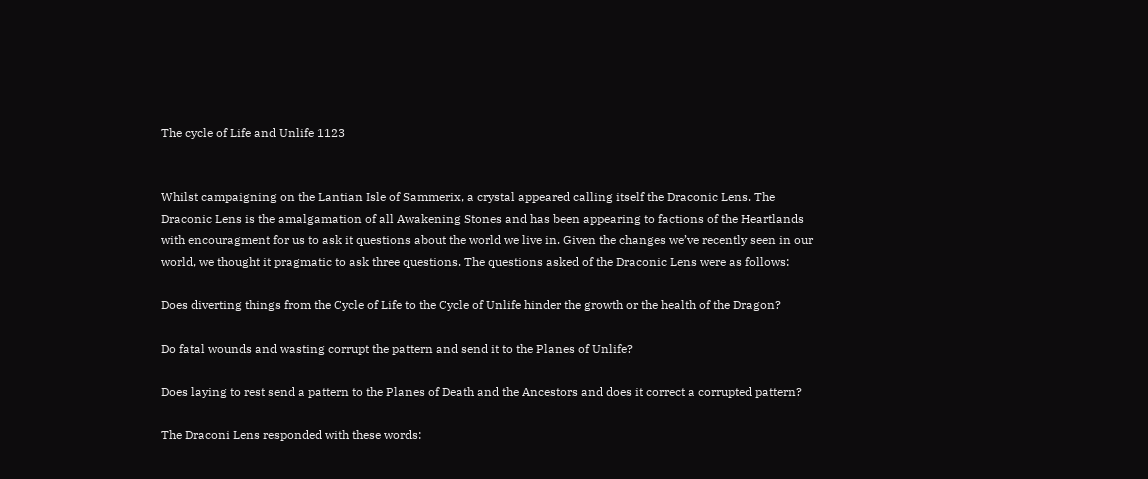The cycle of Life and Unlife 1123


Whilst campaigning on the Lantian Isle of Sammerix, a crystal appeared calling itself the Draconic Lens. The Draconic Lens is the amalgamation of all Awakening Stones and has been appearing to factions of the Heartlands with encouragment for us to ask it questions about the world we live in. Given the changes we’ve recently seen in our world, we thought it pragmatic to ask three questions. The questions asked of the Draconic Lens were as follows:

Does diverting things from the Cycle of Life to the Cycle of Unlife hinder the growth or the health of the Dragon?

Do fatal wounds and wasting corrupt the pattern and send it to the Planes of Unlife?

Does laying to rest send a pattern to the Planes of Death and the Ancestors and does it correct a corrupted pattern?

The Draconi Lens responded with these words: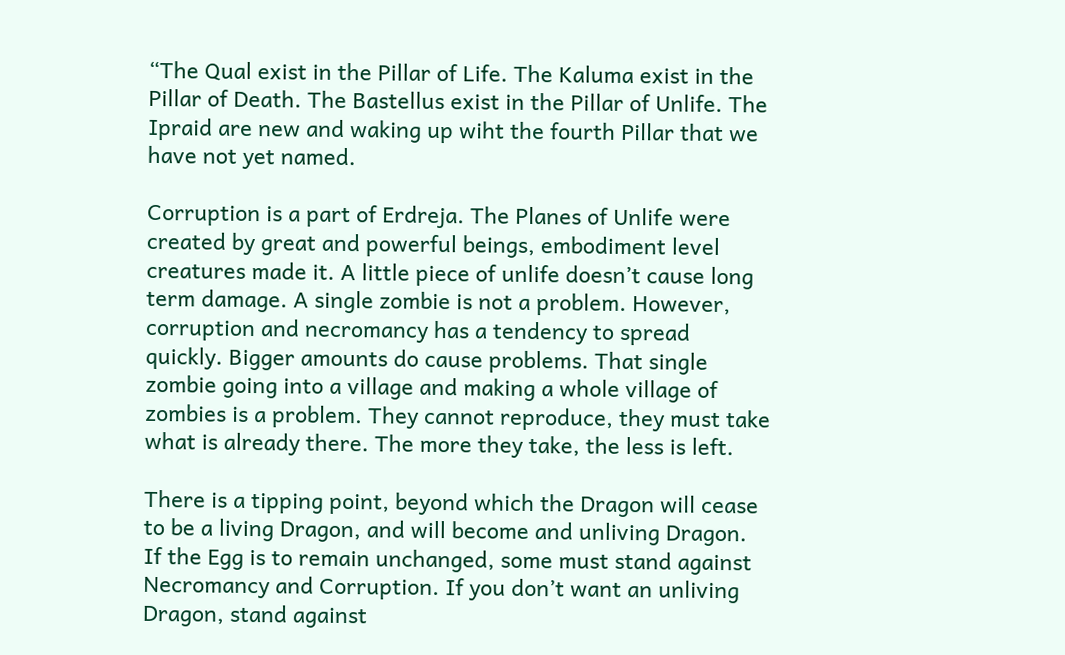“The Qual exist in the Pillar of Life. The Kaluma exist in the Pillar of Death. The Bastellus exist in the Pillar of Unlife. The Ipraid are new and waking up wiht the fourth Pillar that we have not yet named.

Corruption is a part of Erdreja. The Planes of Unlife were created by great and powerful beings, embodiment level creatures made it. A little piece of unlife doesn’t cause long term damage. A single zombie is not a problem. However, corruption and necromancy has a tendency to spread quickly. Bigger amounts do cause problems. That single zombie going into a village and making a whole village of zombies is a problem. They cannot reproduce, they must take what is already there. The more they take, the less is left.

There is a tipping point, beyond which the Dragon will cease to be a living Dragon, and will become and unliving Dragon. If the Egg is to remain unchanged, some must stand against Necromancy and Corruption. If you don’t want an unliving Dragon, stand against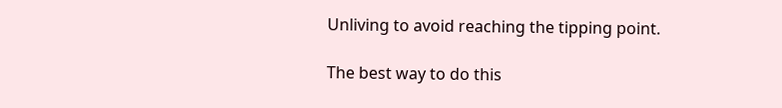Unliving to avoid reaching the tipping point.

The best way to do this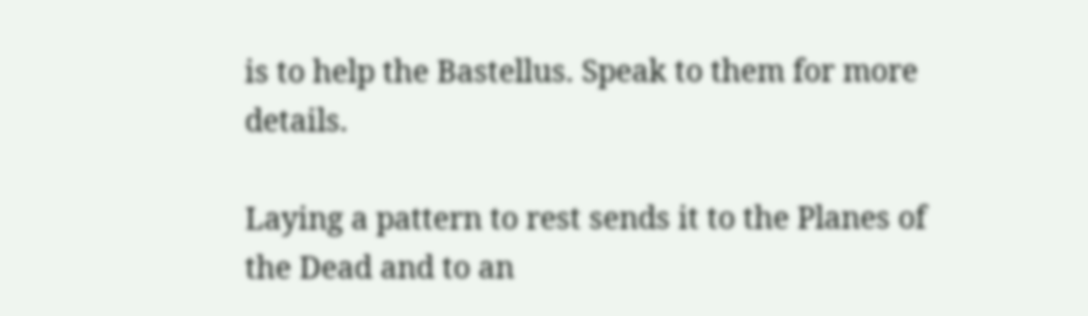is to help the Bastellus. Speak to them for more details.

Laying a pattern to rest sends it to the Planes of the Dead and to an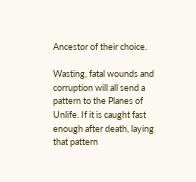Ancestor of their choice.

Wasting, fatal wounds and corruption will all send a pattern to the Planes of Unlife. If it is caught fast enough after death, laying that pattern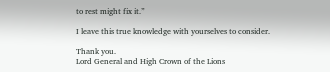to rest might fix it.”

I leave this true knowledge with yourselves to consider.

Thank you.
Lord General and High Crown of the Lions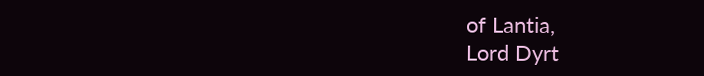of Lantia,
Lord Dyrt